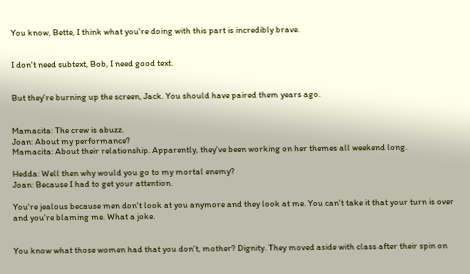You know, Bette, I think what you're doing with this part is incredibly brave.


I don't need subtext, Bob, I need good text.


But they're burning up the screen, Jack. You should have paired them years ago.


Mamacita: The crew is abuzz.
Joan: About my performance?
Mamacita: About their relationship. Apparently, they've been working on her themes all weekend long.

Hedda: Well then why would you go to my mortal enemy?
Joan: Because I had to get your attention.

You're jealous because men don't look at you anymore and they look at me. You can't take it that your turn is over and you're blaming me. What a joke.


You know what those women had that you don't, mother? Dignity. They moved aside with class after their spin on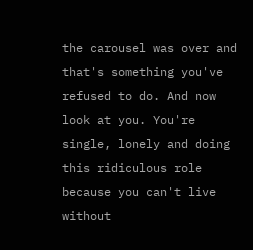the carousel was over and that's something you've refused to do. And now look at you. You're single, lonely and doing this ridiculous role because you can't live without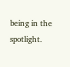being in the spotlight.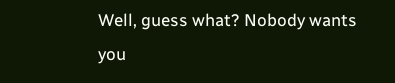Well, guess what? Nobody wants you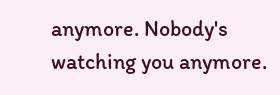anymore. Nobody's watching you anymore.